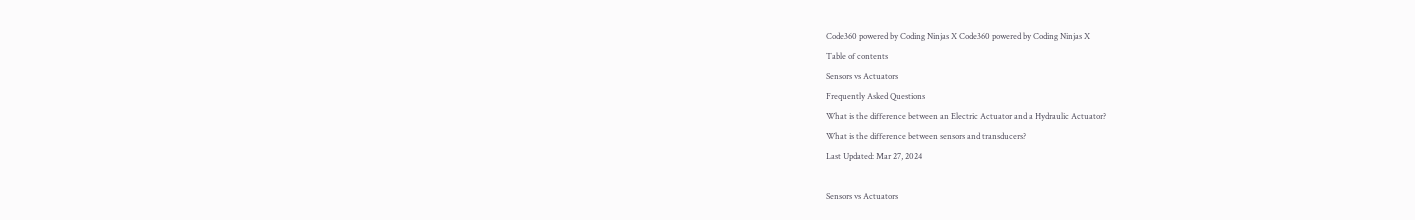Code360 powered by Coding Ninjas X Code360 powered by Coding Ninjas X
Table of contents
Sensors vs Actuators
Frequently Asked Questions
What is the difference between an Electric Actuator and a Hydraulic Actuator?
What is the difference between sensors and transducers?
Last Updated: Mar 27, 2024

Sensors vs Actuators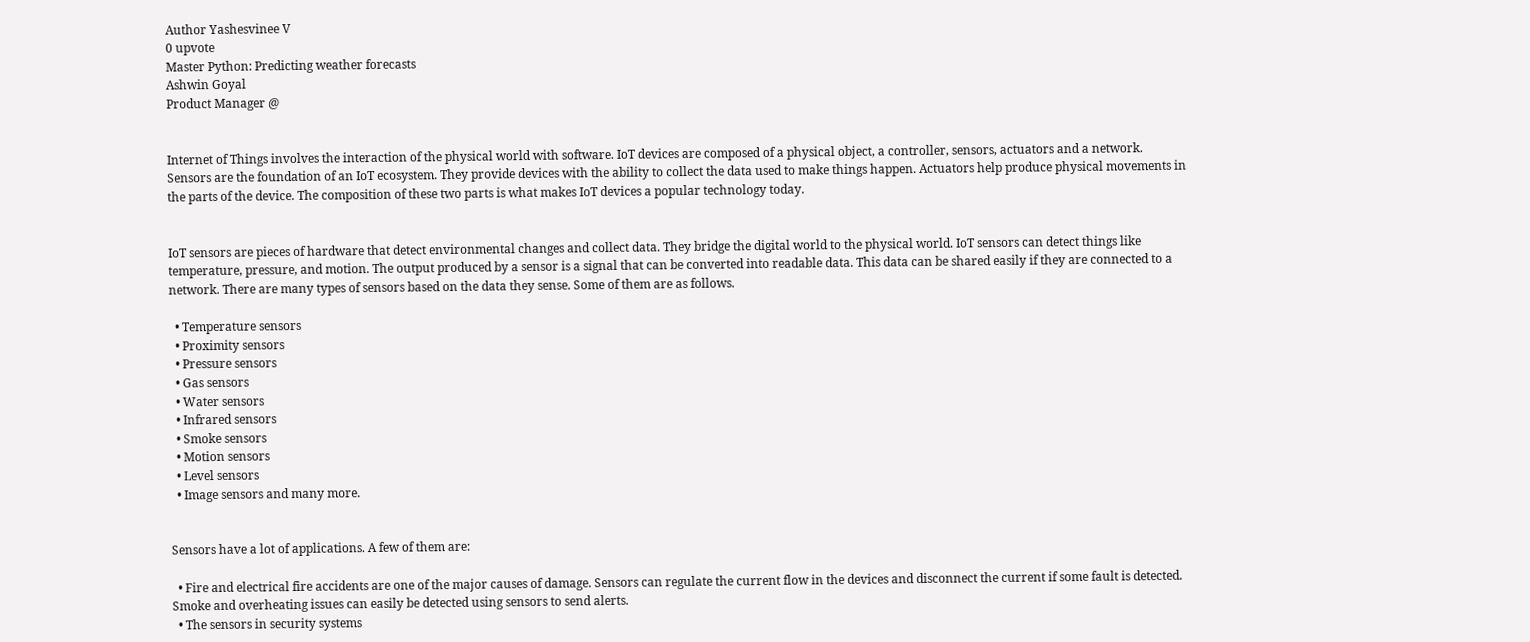Author Yashesvinee V
0 upvote
Master Python: Predicting weather forecasts
Ashwin Goyal
Product Manager @


Internet of Things involves the interaction of the physical world with software. IoT devices are composed of a physical object, a controller, sensors, actuators and a network. Sensors are the foundation of an IoT ecosystem. They provide devices with the ability to collect the data used to make things happen. Actuators help produce physical movements in the parts of the device. The composition of these two parts is what makes IoT devices a popular technology today.


IoT sensors are pieces of hardware that detect environmental changes and collect data. They bridge the digital world to the physical world. IoT sensors can detect things like temperature, pressure, and motion. The output produced by a sensor is a signal that can be converted into readable data. This data can be shared easily if they are connected to a network. There are many types of sensors based on the data they sense. Some of them are as follows.

  • Temperature sensors
  • Proximity sensors
  • Pressure sensors
  • Gas sensors
  • Water sensors
  • Infrared sensors
  • Smoke sensors
  • Motion sensors
  • Level sensors
  • Image sensors and many more.


Sensors have a lot of applications. A few of them are:

  • Fire and electrical fire accidents are one of the major causes of damage. Sensors can regulate the current flow in the devices and disconnect the current if some fault is detected. Smoke and overheating issues can easily be detected using sensors to send alerts.
  • The sensors in security systems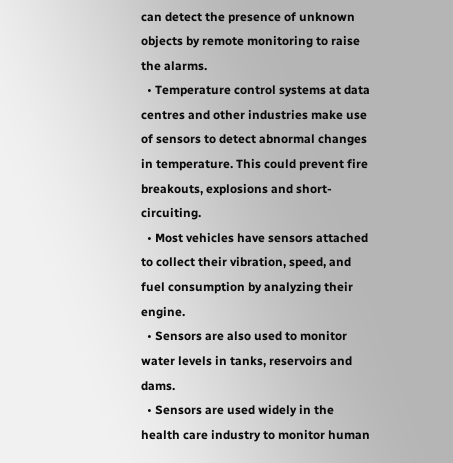can detect the presence of unknown objects by remote monitoring to raise the alarms.
  • Temperature control systems at data centres and other industries make use of sensors to detect abnormal changes in temperature. This could prevent fire breakouts, explosions and short-circuiting.
  • Most vehicles have sensors attached to collect their vibration, speed, and fuel consumption by analyzing their engine.
  • Sensors are also used to monitor water levels in tanks, reservoirs and dams.
  • Sensors are used widely in the health care industry to monitor human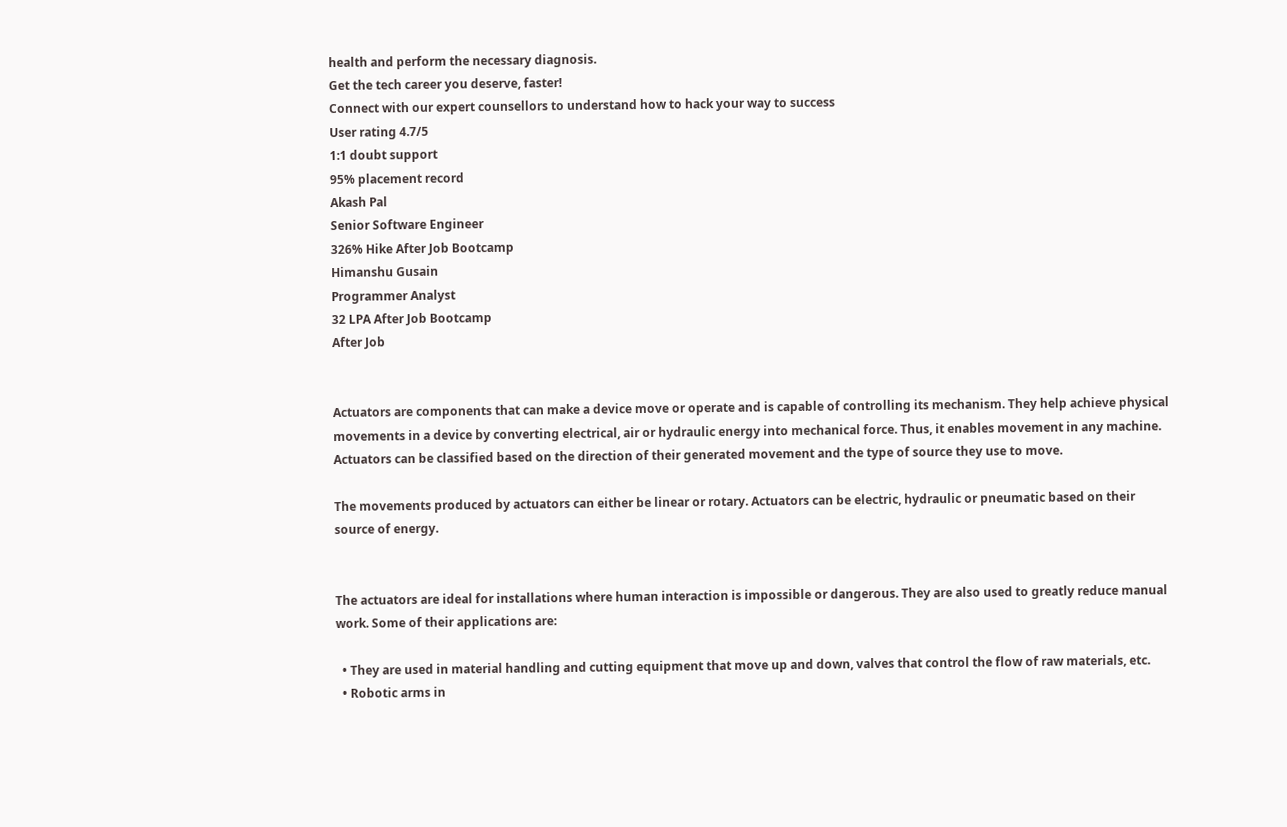health and perform the necessary diagnosis.
Get the tech career you deserve, faster!
Connect with our expert counsellors to understand how to hack your way to success
User rating 4.7/5
1:1 doubt support
95% placement record
Akash Pal
Senior Software Engineer
326% Hike After Job Bootcamp
Himanshu Gusain
Programmer Analyst
32 LPA After Job Bootcamp
After Job


Actuators are components that can make a device move or operate and is capable of controlling its mechanism. They help achieve physical movements in a device by converting electrical, air or hydraulic energy into mechanical force. Thus, it enables movement in any machine. Actuators can be classified based on the direction of their generated movement and the type of source they use to move.

The movements produced by actuators can either be linear or rotary. Actuators can be electric, hydraulic or pneumatic based on their source of energy.


The actuators are ideal for installations where human interaction is impossible or dangerous. They are also used to greatly reduce manual work. Some of their applications are:

  • They are used in material handling and cutting equipment that move up and down, valves that control the flow of raw materials, etc.
  • Robotic arms in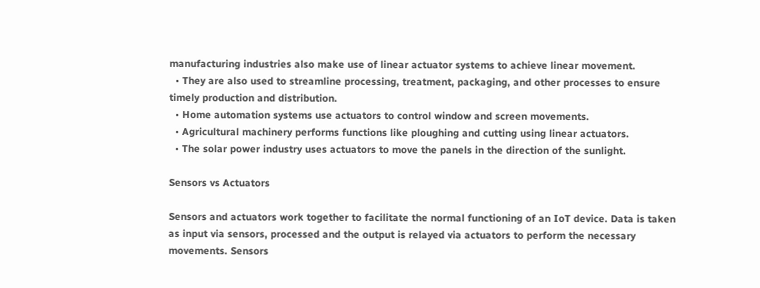manufacturing industries also make use of linear actuator systems to achieve linear movement.
  • They are also used to streamline processing, treatment, packaging, and other processes to ensure timely production and distribution.
  • Home automation systems use actuators to control window and screen movements.
  • Agricultural machinery performs functions like ploughing and cutting using linear actuators.
  • The solar power industry uses actuators to move the panels in the direction of the sunlight.

Sensors vs Actuators

Sensors and actuators work together to facilitate the normal functioning of an IoT device. Data is taken as input via sensors, processed and the output is relayed via actuators to perform the necessary movements. Sensors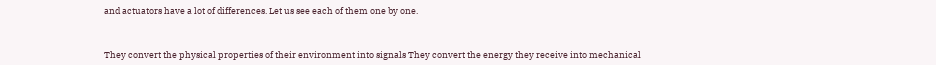and actuators have a lot of differences. Let us see each of them one by one.



They convert the physical properties of their environment into signals They convert the energy they receive into mechanical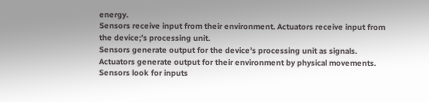energy.
Sensors receive input from their environment. Actuators receive input from the device;’s processing unit.
Sensors generate output for the device’s processing unit as signals. Actuators generate output for their environment by physical movements.
Sensors look for inputs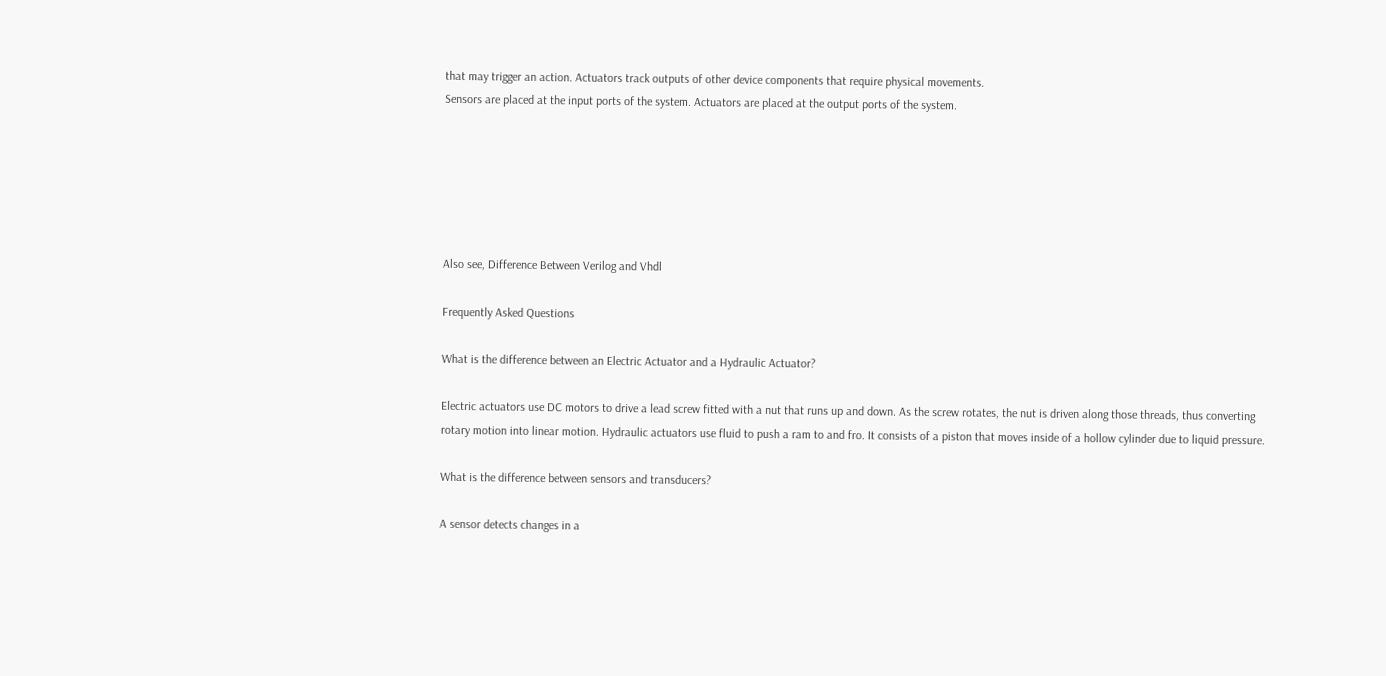that may trigger an action. Actuators track outputs of other device components that require physical movements.
Sensors are placed at the input ports of the system. Actuators are placed at the output ports of the system.






Also see, Difference Between Verilog and Vhdl

Frequently Asked Questions

What is the difference between an Electric Actuator and a Hydraulic Actuator?

Electric actuators use DC motors to drive a lead screw fitted with a nut that runs up and down. As the screw rotates, the nut is driven along those threads, thus converting rotary motion into linear motion. Hydraulic actuators use fluid to push a ram to and fro. It consists of a piston that moves inside of a hollow cylinder due to liquid pressure.

What is the difference between sensors and transducers?

A sensor detects changes in a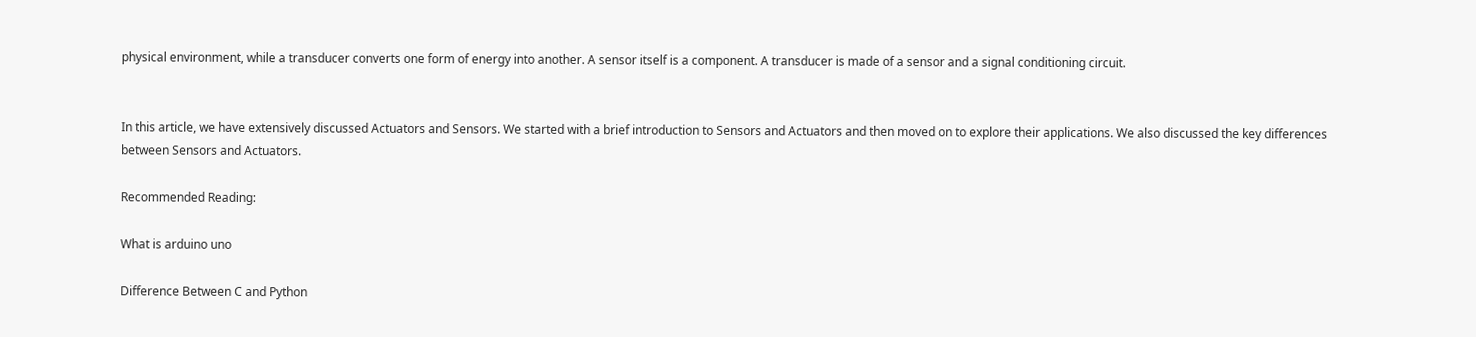physical environment, while a transducer converts one form of energy into another. A sensor itself is a component. A transducer is made of a sensor and a signal conditioning circuit.


In this article, we have extensively discussed Actuators and Sensors. We started with a brief introduction to Sensors and Actuators and then moved on to explore their applications. We also discussed the key differences between Sensors and Actuators.

Recommended Reading:

What is arduino uno

Difference Between C and Python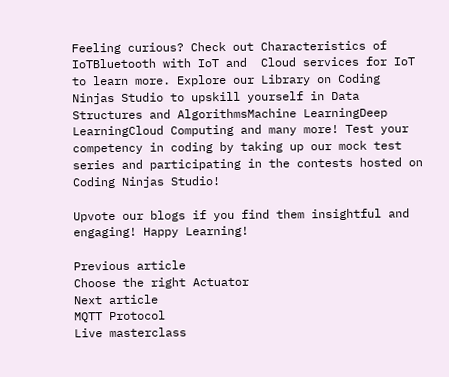Feeling curious? Check out Characteristics of IoTBluetooth with IoT and  Cloud services for IoT to learn more. Explore our Library on Coding Ninjas Studio to upskill yourself in Data Structures and AlgorithmsMachine LearningDeep LearningCloud Computing and many more! Test your competency in coding by taking up our mock test series and participating in the contests hosted on Coding Ninjas Studio!

Upvote our blogs if you find them insightful and engaging! Happy Learning!

Previous article
Choose the right Actuator
Next article
MQTT Protocol
Live masterclass